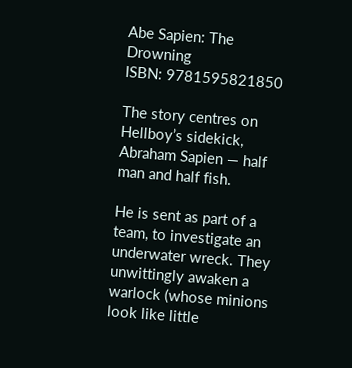Abe Sapien: The Drowning
ISBN: 9781595821850

The story centres on Hellboy’s sidekick, Abraham Sapien — half man and half fish.

He is sent as part of a team, to investigate an underwater wreck. They unwittingly awaken a warlock (whose minions look like little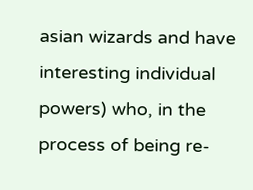asian wizards and have interesting individual powers) who, in the process of being re-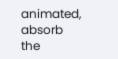animated, absorb the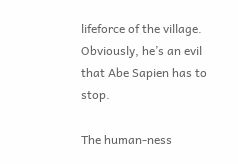lifeforce of the village. Obviously, he’s an evil that Abe Sapien has to stop.

The human-ness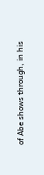of Abe shows through, in his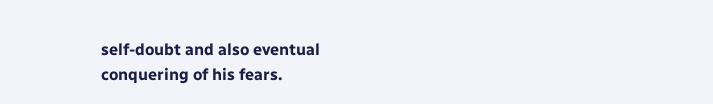self-doubt and also eventual conquering of his fears.